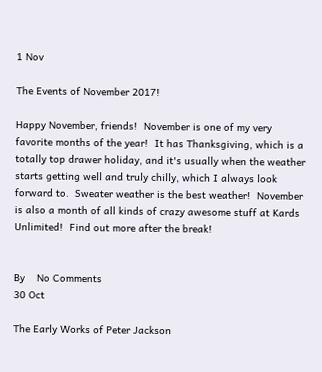1 Nov

The Events of November 2017!

Happy November, friends!  November is one of my very favorite months of the year!  It has Thanksgiving, which is a totally top drawer holiday, and it's usually when the weather starts getting well and truly chilly, which I always look forward to.  Sweater weather is the best weather!  November is also a month of all kinds of crazy awesome stuff at Kards Unlimited!  Find out more after the break!


By    No Comments
30 Oct

The Early Works of Peter Jackson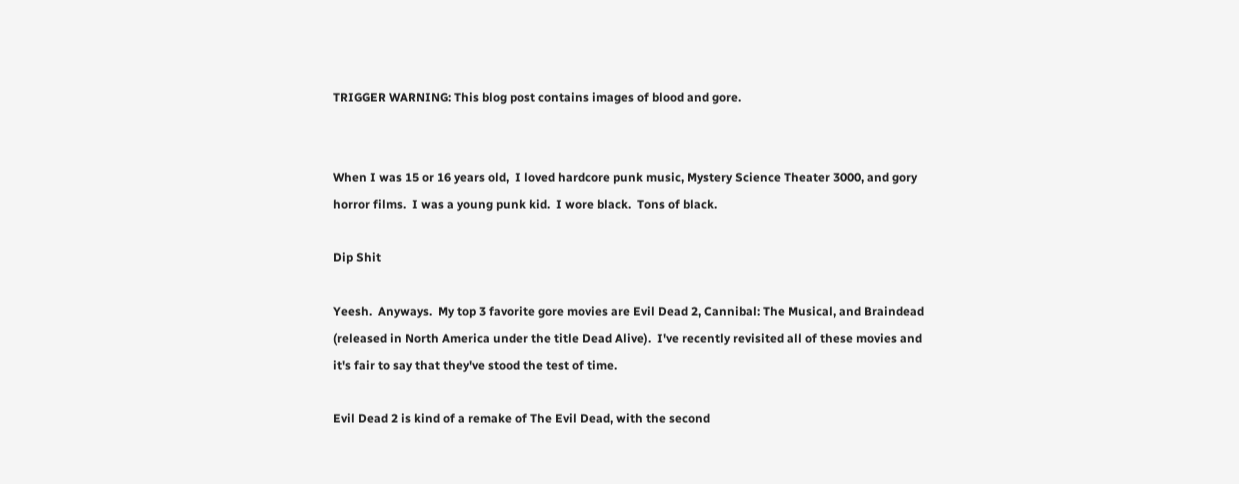TRIGGER WARNING: This blog post contains images of blood and gore.


When I was 15 or 16 years old,  I loved hardcore punk music, Mystery Science Theater 3000, and gory horror films.  I was a young punk kid.  I wore black.  Tons of black.

Dip Shit

Yeesh.  Anyways.  My top 3 favorite gore movies are Evil Dead 2, Cannibal: The Musical, and Braindead (released in North America under the title Dead Alive).  I've recently revisited all of these movies and it's fair to say that they've stood the test of time.

Evil Dead 2 is kind of a remake of The Evil Dead, with the second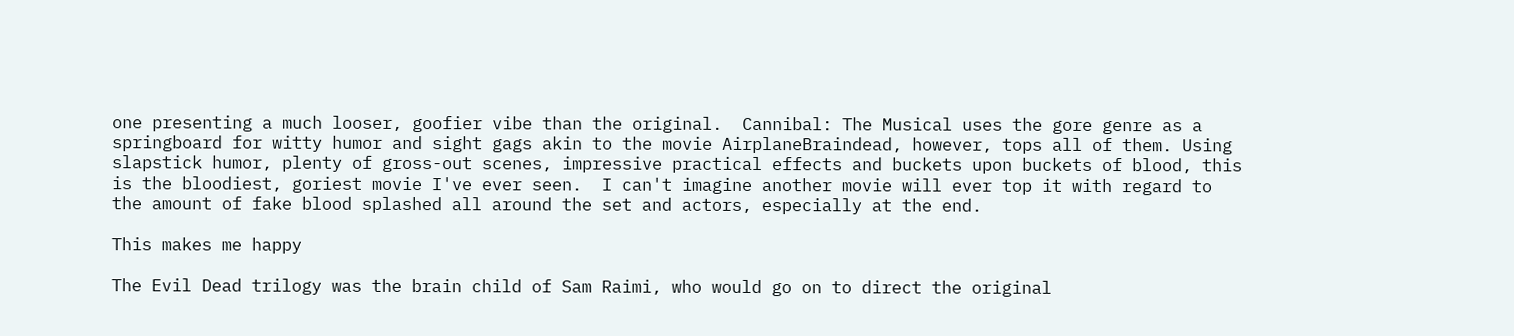one presenting a much looser, goofier vibe than the original.  Cannibal: The Musical uses the gore genre as a springboard for witty humor and sight gags akin to the movie AirplaneBraindead, however, tops all of them. Using slapstick humor, plenty of gross-out scenes, impressive practical effects and buckets upon buckets of blood, this is the bloodiest, goriest movie I've ever seen.  I can't imagine another movie will ever top it with regard to the amount of fake blood splashed all around the set and actors, especially at the end.

This makes me happy

The Evil Dead trilogy was the brain child of Sam Raimi, who would go on to direct the original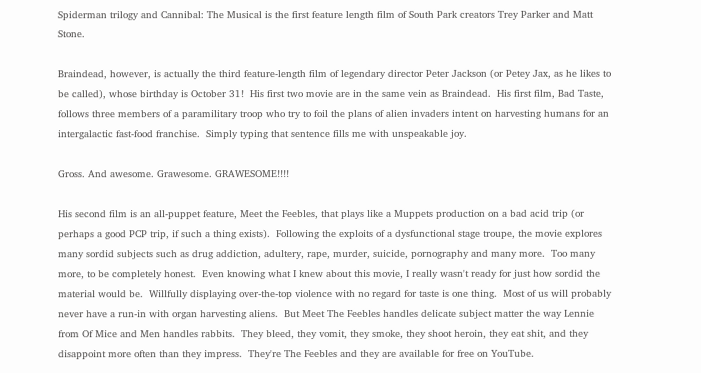Spiderman trilogy and Cannibal: The Musical is the first feature length film of South Park creators Trey Parker and Matt Stone.

Braindead, however, is actually the third feature-length film of legendary director Peter Jackson (or Petey Jax, as he likes to be called), whose birthday is October 31!  His first two movie are in the same vein as Braindead.  His first film, Bad Taste, follows three members of a paramilitary troop who try to foil the plans of alien invaders intent on harvesting humans for an intergalactic fast-food franchise.  Simply typing that sentence fills me with unspeakable joy.

Gross. And awesome. Grawesome. GRAWESOME!!!!

His second film is an all-puppet feature, Meet the Feebles, that plays like a Muppets production on a bad acid trip (or perhaps a good PCP trip, if such a thing exists).  Following the exploits of a dysfunctional stage troupe, the movie explores many sordid subjects such as drug addiction, adultery, rape, murder, suicide, pornography and many more.  Too many more, to be completely honest.  Even knowing what I knew about this movie, I really wasn't ready for just how sordid the material would be.  Willfully displaying over-the-top violence with no regard for taste is one thing.  Most of us will probably never have a run-in with organ harvesting aliens.  But Meet The Feebles handles delicate subject matter the way Lennie from Of Mice and Men handles rabbits.  They bleed, they vomit, they smoke, they shoot heroin, they eat shit, and they disappoint more often than they impress.  They're The Feebles and they are available for free on YouTube.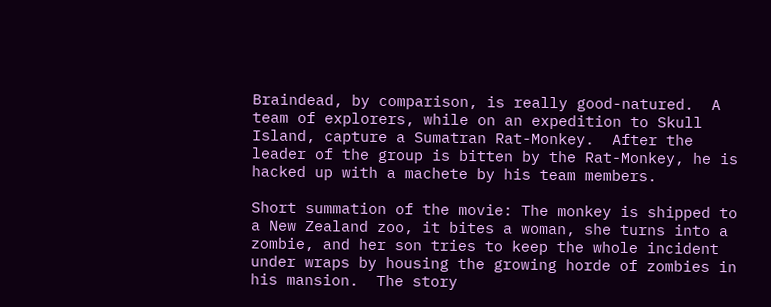Braindead, by comparison, is really good-natured.  A team of explorers, while on an expedition to Skull Island, capture a Sumatran Rat-Monkey.  After the leader of the group is bitten by the Rat-Monkey, he is hacked up with a machete by his team members.

Short summation of the movie: The monkey is shipped to a New Zealand zoo, it bites a woman, she turns into a zombie, and her son tries to keep the whole incident under wraps by housing the growing horde of zombies in his mansion.  The story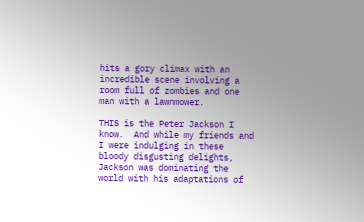hits a gory climax with an incredible scene involving a room full of zombies and one man with a lawnmower.

THIS is the Peter Jackson I know.  And while my friends and I were indulging in these bloody disgusting delights, Jackson was dominating the world with his adaptations of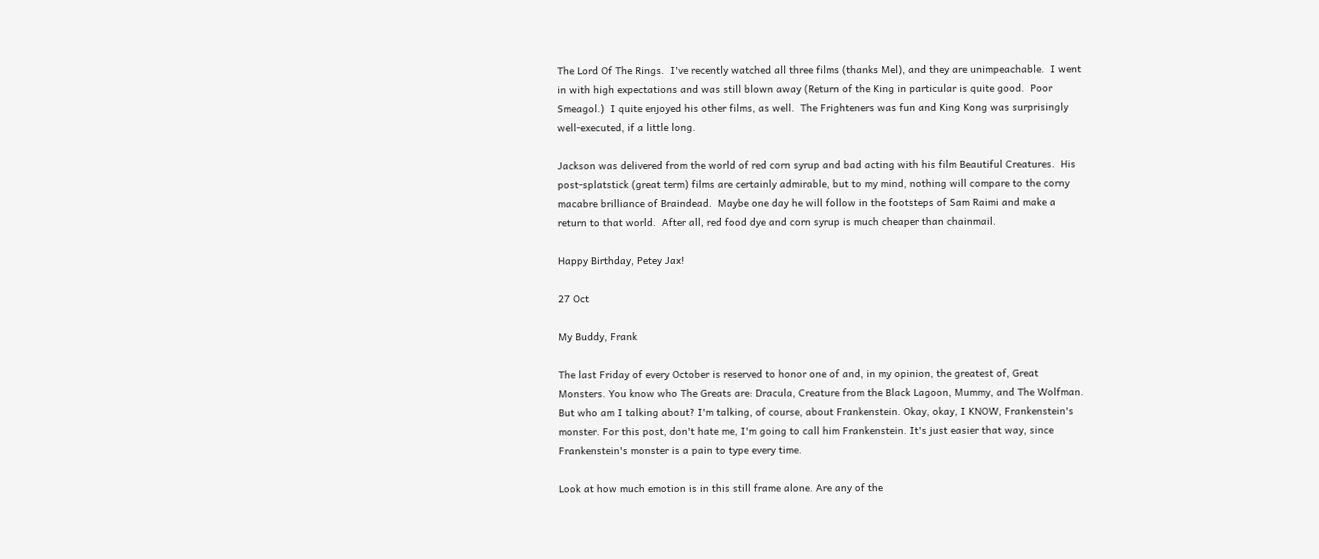The Lord Of The Rings.  I've recently watched all three films (thanks Mel), and they are unimpeachable.  I went in with high expectations and was still blown away (Return of the King in particular is quite good.  Poor Smeagol.)  I quite enjoyed his other films, as well.  The Frighteners was fun and King Kong was surprisingly well-executed, if a little long.

Jackson was delivered from the world of red corn syrup and bad acting with his film Beautiful Creatures.  His post-splatstick (great term) films are certainly admirable, but to my mind, nothing will compare to the corny macabre brilliance of Braindead.  Maybe one day he will follow in the footsteps of Sam Raimi and make a return to that world.  After all, red food dye and corn syrup is much cheaper than chainmail.

Happy Birthday, Petey Jax!

27 Oct

My Buddy, Frank

The last Friday of every October is reserved to honor one of and, in my opinion, the greatest of, Great Monsters. You know who The Greats are: Dracula, Creature from the Black Lagoon, Mummy, and The Wolfman. But who am I talking about? I'm talking, of course, about Frankenstein. Okay, okay, I KNOW, Frankenstein's monster. For this post, don't hate me, I'm going to call him Frankenstein. It's just easier that way, since Frankenstein's monster is a pain to type every time.

Look at how much emotion is in this still frame alone. Are any of the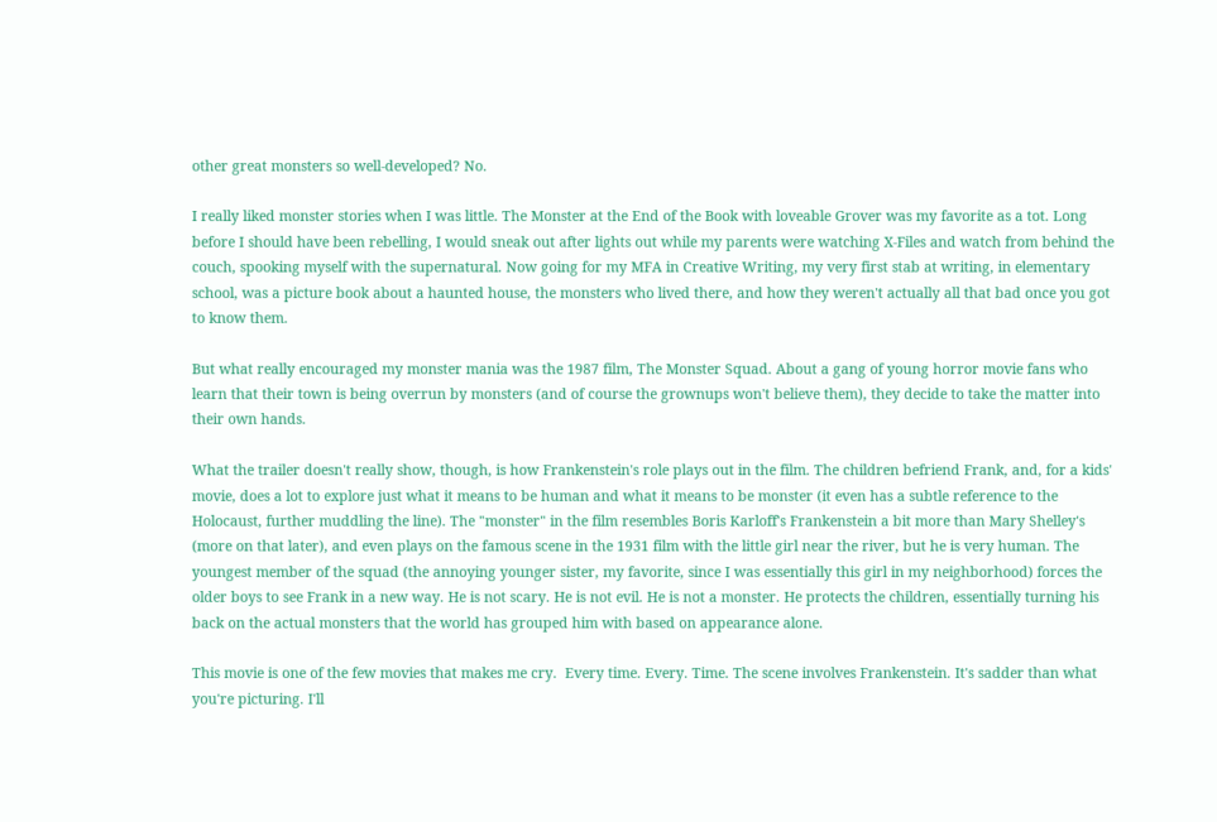other great monsters so well-developed? No.

I really liked monster stories when I was little. The Monster at the End of the Book with loveable Grover was my favorite as a tot. Long before I should have been rebelling, I would sneak out after lights out while my parents were watching X-Files and watch from behind the couch, spooking myself with the supernatural. Now going for my MFA in Creative Writing, my very first stab at writing, in elementary school, was a picture book about a haunted house, the monsters who lived there, and how they weren't actually all that bad once you got to know them.

But what really encouraged my monster mania was the 1987 film, The Monster Squad. About a gang of young horror movie fans who learn that their town is being overrun by monsters (and of course the grownups won't believe them), they decide to take the matter into their own hands.

What the trailer doesn't really show, though, is how Frankenstein's role plays out in the film. The children befriend Frank, and, for a kids' movie, does a lot to explore just what it means to be human and what it means to be monster (it even has a subtle reference to the Holocaust, further muddling the line). The "monster" in the film resembles Boris Karloff's Frankenstein a bit more than Mary Shelley's (more on that later), and even plays on the famous scene in the 1931 film with the little girl near the river, but he is very human. The youngest member of the squad (the annoying younger sister, my favorite, since I was essentially this girl in my neighborhood) forces the older boys to see Frank in a new way. He is not scary. He is not evil. He is not a monster. He protects the children, essentially turning his back on the actual monsters that the world has grouped him with based on appearance alone.

This movie is one of the few movies that makes me cry.  Every time. Every. Time. The scene involves Frankenstein. It's sadder than what you're picturing. I'll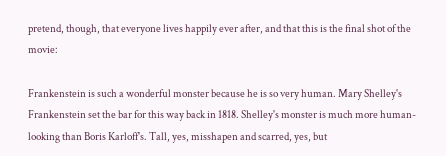pretend, though, that everyone lives happily ever after, and that this is the final shot of the movie:

Frankenstein is such a wonderful monster because he is so very human. Mary Shelley's Frankenstein set the bar for this way back in 1818. Shelley's monster is much more human-looking than Boris Karloff's. Tall, yes, misshapen and scarred, yes, but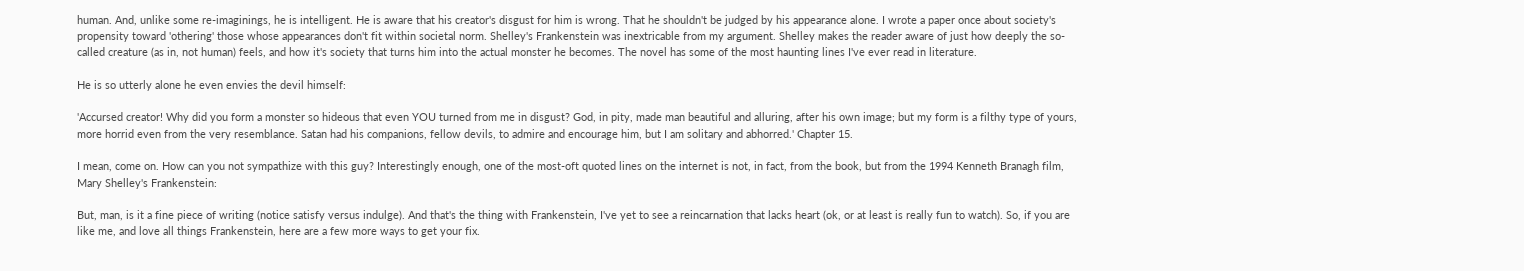human. And, unlike some re-imaginings, he is intelligent. He is aware that his creator's disgust for him is wrong. That he shouldn't be judged by his appearance alone. I wrote a paper once about society's propensity toward 'othering' those whose appearances don't fit within societal norm. Shelley's Frankenstein was inextricable from my argument. Shelley makes the reader aware of just how deeply the so-called creature (as in, not human) feels, and how it's society that turns him into the actual monster he becomes. The novel has some of the most haunting lines I've ever read in literature.

He is so utterly alone he even envies the devil himself:

'Accursed creator! Why did you form a monster so hideous that even YOU turned from me in disgust? God, in pity, made man beautiful and alluring, after his own image; but my form is a filthy type of yours, more horrid even from the very resemblance. Satan had his companions, fellow devils, to admire and encourage him, but I am solitary and abhorred.' Chapter 15.

I mean, come on. How can you not sympathize with this guy? Interestingly enough, one of the most-oft quoted lines on the internet is not, in fact, from the book, but from the 1994 Kenneth Branagh film, Mary Shelley's Frankenstein:

But, man, is it a fine piece of writing (notice satisfy versus indulge). And that's the thing with Frankenstein, I've yet to see a reincarnation that lacks heart (ok, or at least is really fun to watch). So, if you are like me, and love all things Frankenstein, here are a few more ways to get your fix.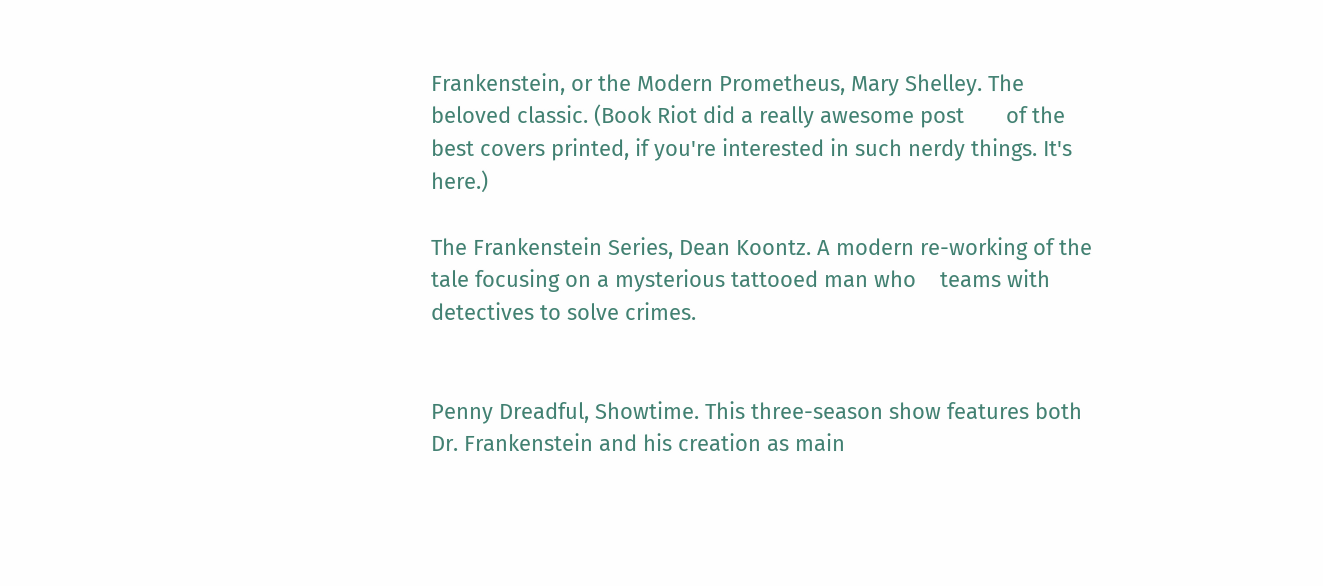Frankenstein, or the Modern Prometheus, Mary Shelley. The beloved classic. (Book Riot did a really awesome post       of the best covers printed, if you're interested in such nerdy things. It's here.)

The Frankenstein Series, Dean Koontz. A modern re-working of the tale focusing on a mysterious tattooed man who    teams with detectives to solve crimes.


Penny Dreadful, Showtime. This three-season show features both Dr. Frankenstein and his creation as main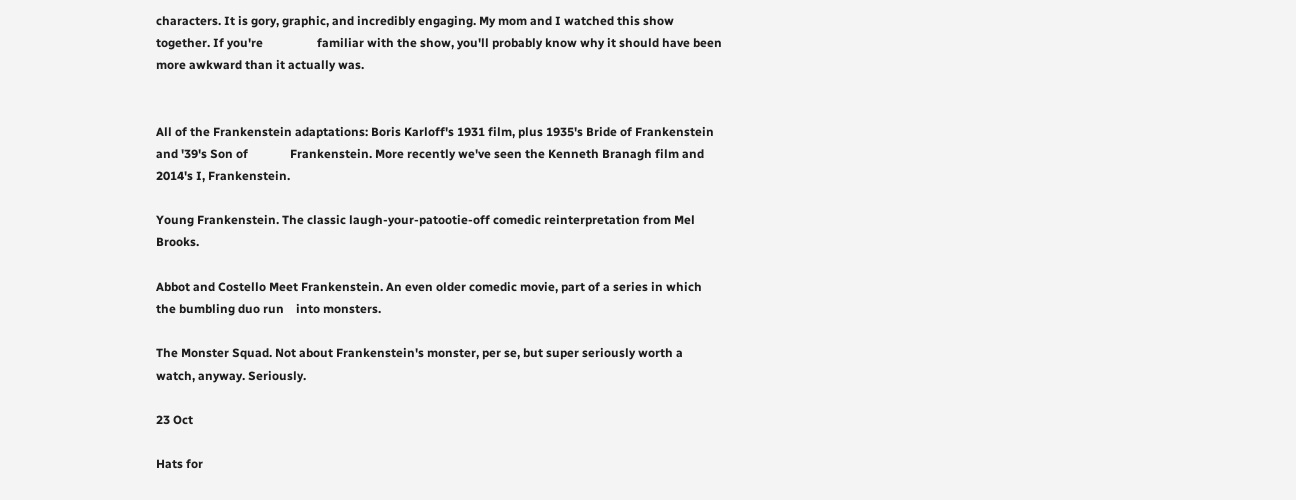characters. It is gory, graphic, and incredibly engaging. My mom and I watched this show together. If you're                  familiar with the show, you'll probably know why it should have been more awkward than it actually was.


All of the Frankenstein adaptations: Boris Karloff's 1931 film, plus 1935's Bride of Frankenstein and '39's Son of              Frankenstein. More recently we've seen the Kenneth Branagh film and 2014's I, Frankenstein.

Young Frankenstein. The classic laugh-your-patootie-off comedic reinterpretation from Mel Brooks.

Abbot and Costello Meet Frankenstein. An even older comedic movie, part of a series in which the bumbling duo run    into monsters.

The Monster Squad. Not about Frankenstein's monster, per se, but super seriously worth a watch, anyway. Seriously.

23 Oct

Hats for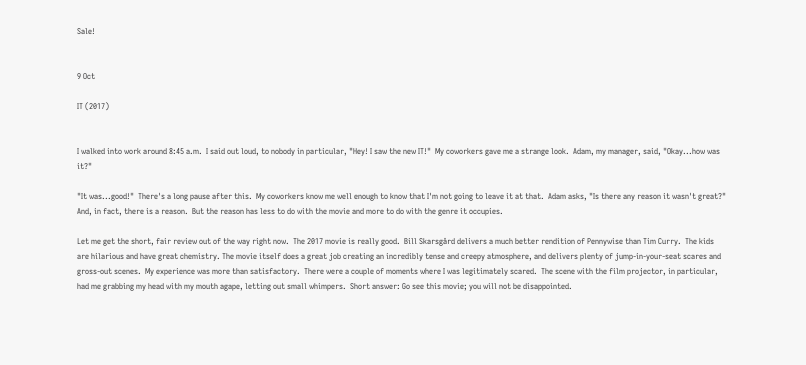Sale!


9 Oct

IT (2017)


I walked into work around 8:45 a.m.  I said out loud, to nobody in particular, "Hey! I saw the new IT!"  My coworkers gave me a strange look.  Adam, my manager, said, "Okay...how was it?"

"It was...good!"  There's a long pause after this.  My coworkers know me well enough to know that I'm not going to leave it at that.  Adam asks, "Is there any reason it wasn't great?"  And, in fact, there is a reason.  But the reason has less to do with the movie and more to do with the genre it occupies.

Let me get the short, fair review out of the way right now.  The 2017 movie is really good.  Bill Skarsgård delivers a much better rendition of Pennywise than Tim Curry.  The kids are hilarious and have great chemistry. The movie itself does a great job creating an incredibly tense and creepy atmosphere, and delivers plenty of jump-in-your-seat scares and gross-out scenes.  My experience was more than satisfactory.  There were a couple of moments where I was legitimately scared.  The scene with the film projector, in particular, had me grabbing my head with my mouth agape, letting out small whimpers.  Short answer: Go see this movie; you will not be disappointed.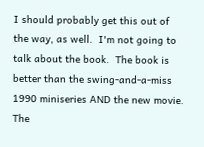I should probably get this out of the way, as well.  I'm not going to talk about the book.  The book is better than the swing-and-a-miss 1990 miniseries AND the new movie.  The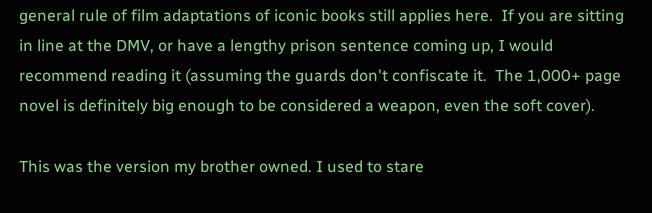general rule of film adaptations of iconic books still applies here.  If you are sitting in line at the DMV, or have a lengthy prison sentence coming up, I would recommend reading it (assuming the guards don't confiscate it.  The 1,000+ page novel is definitely big enough to be considered a weapon, even the soft cover).

This was the version my brother owned. I used to stare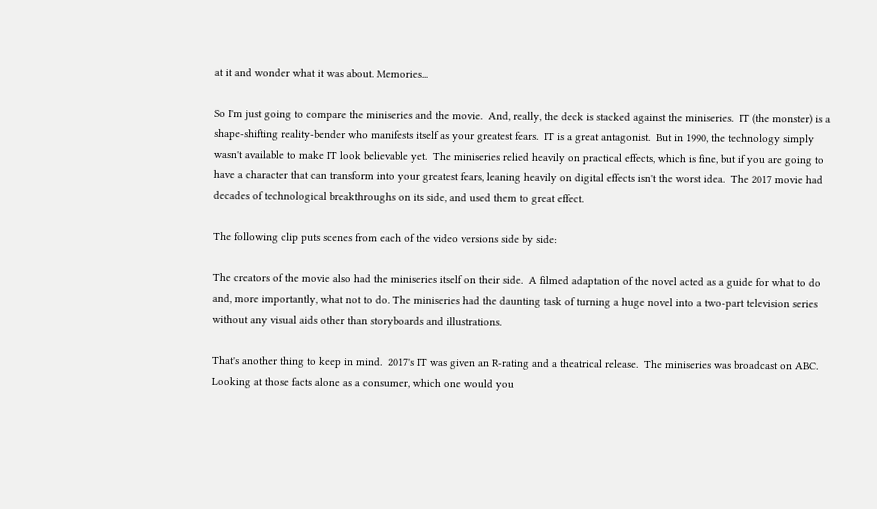at it and wonder what it was about. Memories...

So I'm just going to compare the miniseries and the movie.  And, really, the deck is stacked against the miniseries.  IT (the monster) is a shape-shifting reality-bender who manifests itself as your greatest fears.  IT is a great antagonist.  But in 1990, the technology simply wasn't available to make IT look believable yet.  The miniseries relied heavily on practical effects, which is fine, but if you are going to have a character that can transform into your greatest fears, leaning heavily on digital effects isn't the worst idea.  The 2017 movie had decades of technological breakthroughs on its side, and used them to great effect.

The following clip puts scenes from each of the video versions side by side:

The creators of the movie also had the miniseries itself on their side.  A filmed adaptation of the novel acted as a guide for what to do and, more importantly, what not to do. The miniseries had the daunting task of turning a huge novel into a two-part television series without any visual aids other than storyboards and illustrations.

That's another thing to keep in mind.  2017's IT was given an R-rating and a theatrical release.  The miniseries was broadcast on ABC.  Looking at those facts alone as a consumer, which one would you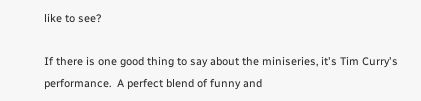like to see?

If there is one good thing to say about the miniseries, it's Tim Curry's performance.  A perfect blend of funny and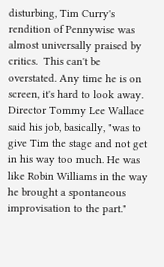disturbing, Tim Curry's rendition of Pennywise was almost universally praised by critics.  This can't be overstated. Any time he is on screen, it's hard to look away.  Director Tommy Lee Wallace said his job, basically, "was to give Tim the stage and not get in his way too much. He was like Robin Williams in the way he brought a spontaneous improvisation to the part."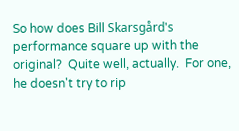So how does Bill Skarsgård's performance square up with the original?  Quite well, actually.  For one, he doesn't try to rip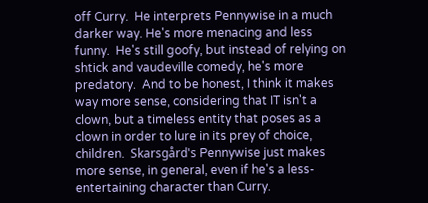off Curry.  He interprets Pennywise in a much darker way. He's more menacing and less funny.  He's still goofy, but instead of relying on shtick and vaudeville comedy, he's more predatory.  And to be honest, I think it makes way more sense, considering that IT isn't a clown, but a timeless entity that poses as a clown in order to lure in its prey of choice, children.  Skarsgård's Pennywise just makes more sense, in general, even if he's a less-entertaining character than Curry.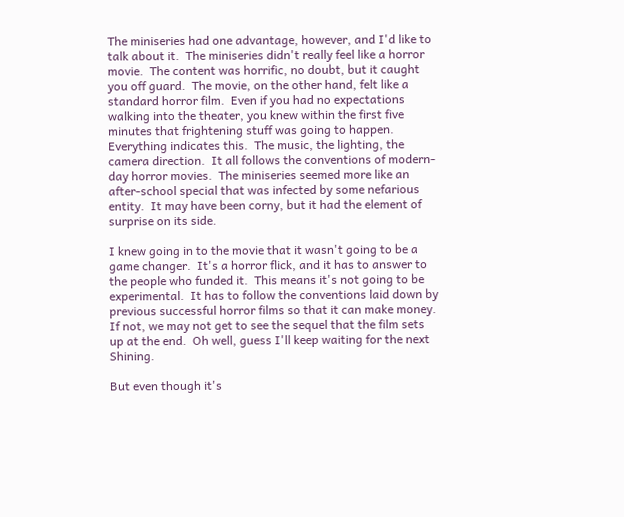The miniseries had one advantage, however, and I'd like to talk about it.  The miniseries didn't really feel like a horror movie.  The content was horrific, no doubt, but it caught you off guard.  The movie, on the other hand, felt like a standard horror film.  Even if you had no expectations walking into the theater, you knew within the first five minutes that frightening stuff was going to happen.  Everything indicates this.  The music, the lighting, the camera direction.  It all follows the conventions of modern-day horror movies.  The miniseries seemed more like an after-school special that was infected by some nefarious entity.  It may have been corny, but it had the element of surprise on its side.

I knew going in to the movie that it wasn't going to be a game changer.  It's a horror flick, and it has to answer to the people who funded it.  This means it's not going to be experimental.  It has to follow the conventions laid down by previous successful horror films so that it can make money.  If not, we may not get to see the sequel that the film sets up at the end.  Oh well, guess I'll keep waiting for the next Shining.

But even though it's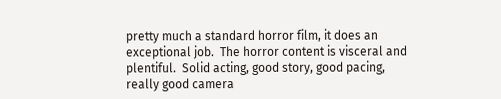pretty much a standard horror film, it does an exceptional job.  The horror content is visceral and plentiful.  Solid acting, good story, good pacing, really good camera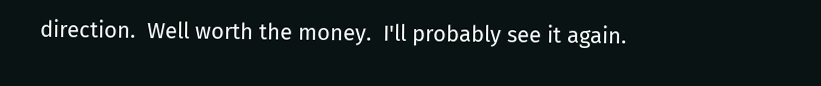direction.  Well worth the money.  I'll probably see it again.